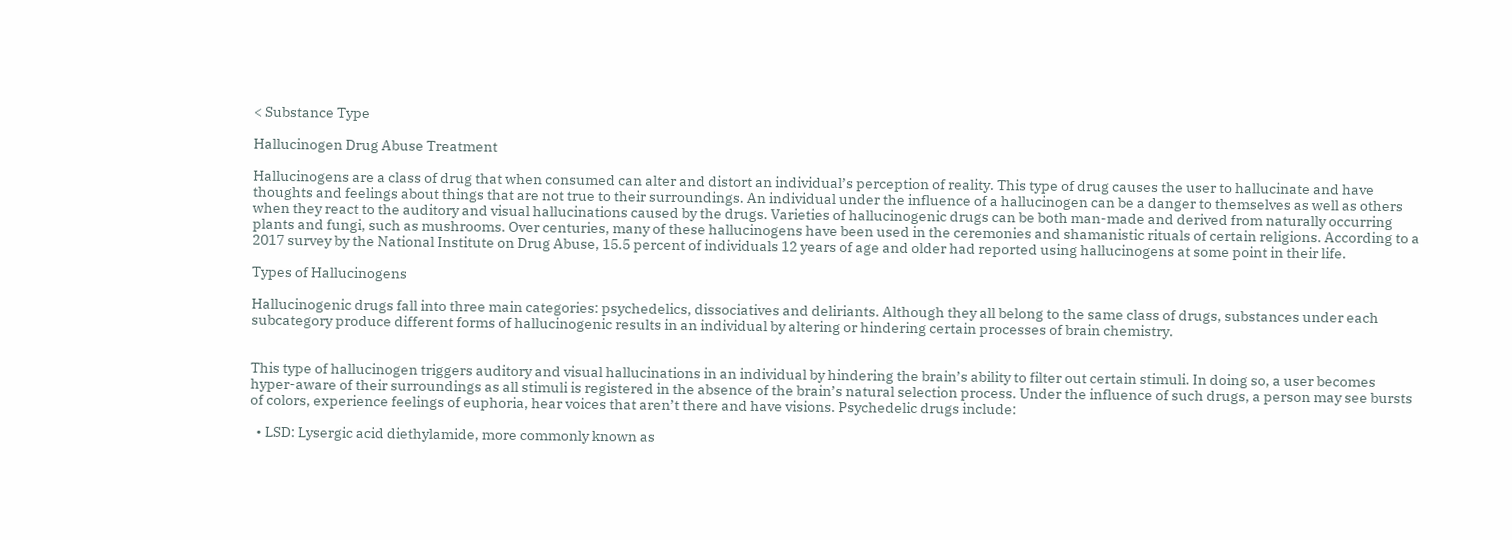< Substance Type

Hallucinogen Drug Abuse Treatment

Hallucinogens are a class of drug that when consumed can alter and distort an individual’s perception of reality. This type of drug causes the user to hallucinate and have thoughts and feelings about things that are not true to their surroundings. An individual under the influence of a hallucinogen can be a danger to themselves as well as others when they react to the auditory and visual hallucinations caused by the drugs. Varieties of hallucinogenic drugs can be both man-made and derived from naturally occurring plants and fungi, such as mushrooms. Over centuries, many of these hallucinogens have been used in the ceremonies and shamanistic rituals of certain religions. According to a 2017 survey by the National Institute on Drug Abuse, 15.5 percent of individuals 12 years of age and older had reported using hallucinogens at some point in their life.

Types of Hallucinogens

Hallucinogenic drugs fall into three main categories: psychedelics, dissociatives and deliriants. Although they all belong to the same class of drugs, substances under each subcategory produce different forms of hallucinogenic results in an individual by altering or hindering certain processes of brain chemistry.


This type of hallucinogen triggers auditory and visual hallucinations in an individual by hindering the brain’s ability to filter out certain stimuli. In doing so, a user becomes hyper-aware of their surroundings as all stimuli is registered in the absence of the brain’s natural selection process. Under the influence of such drugs, a person may see bursts of colors, experience feelings of euphoria, hear voices that aren’t there and have visions. Psychedelic drugs include:

  • LSD: Lysergic acid diethylamide, more commonly known as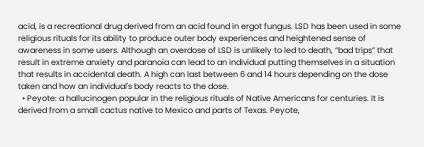acid, is a recreational drug derived from an acid found in ergot fungus. LSD has been used in some religious rituals for its ability to produce outer body experiences and heightened sense of awareness in some users. Although an overdose of LSD is unlikely to led to death, “bad trips” that result in extreme anxiety and paranoia can lead to an individual putting themselves in a situation that results in accidental death. A high can last between 6 and 14 hours depending on the dose taken and how an individual's body reacts to the dose.
  • Peyote: a hallucinogen popular in the religious rituals of Native Americans for centuries. It is derived from a small cactus native to Mexico and parts of Texas. Peyote,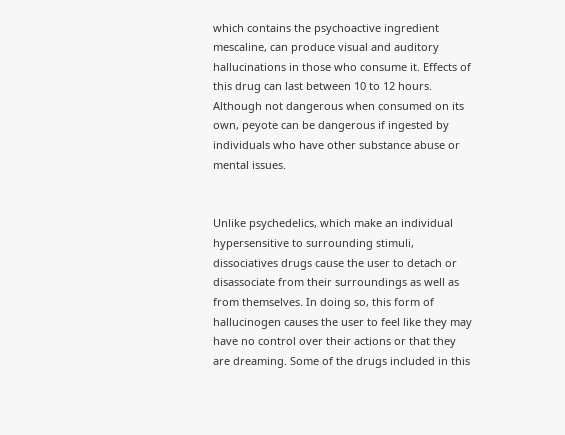which contains the psychoactive ingredient mescaline, can produce visual and auditory hallucinations in those who consume it. Effects of this drug can last between 10 to 12 hours. Although not dangerous when consumed on its own, peyote can be dangerous if ingested by individuals who have other substance abuse or mental issues.


Unlike psychedelics, which make an individual hypersensitive to surrounding stimuli, dissociatives drugs cause the user to detach or disassociate from their surroundings as well as from themselves. In doing so, this form of hallucinogen causes the user to feel like they may have no control over their actions or that they are dreaming. Some of the drugs included in this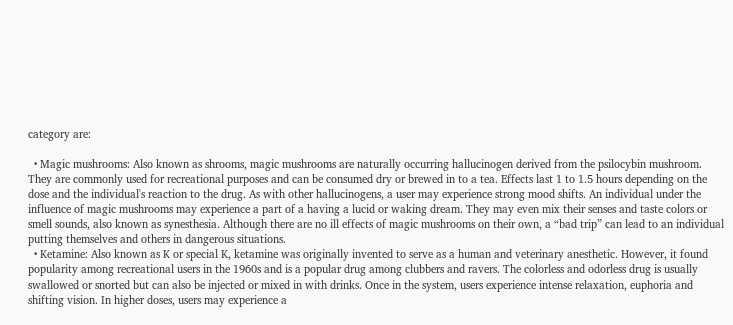category are:

  • Magic mushrooms: Also known as shrooms, magic mushrooms are naturally occurring hallucinogen derived from the psilocybin mushroom. They are commonly used for recreational purposes and can be consumed dry or brewed in to a tea. Effects last 1 to 1.5 hours depending on the dose and the individual's reaction to the drug. As with other hallucinogens, a user may experience strong mood shifts. An individual under the influence of magic mushrooms may experience a part of a having a lucid or waking dream. They may even mix their senses and taste colors or smell sounds, also known as synesthesia. Although there are no ill effects of magic mushrooms on their own, a “bad trip” can lead to an individual putting themselves and others in dangerous situations.
  • Ketamine: Also known as K or special K, ketamine was originally invented to serve as a human and veterinary anesthetic. However, it found popularity among recreational users in the 1960s and is a popular drug among clubbers and ravers. The colorless and odorless drug is usually swallowed or snorted but can also be injected or mixed in with drinks. Once in the system, users experience intense relaxation, euphoria and shifting vision. In higher doses, users may experience a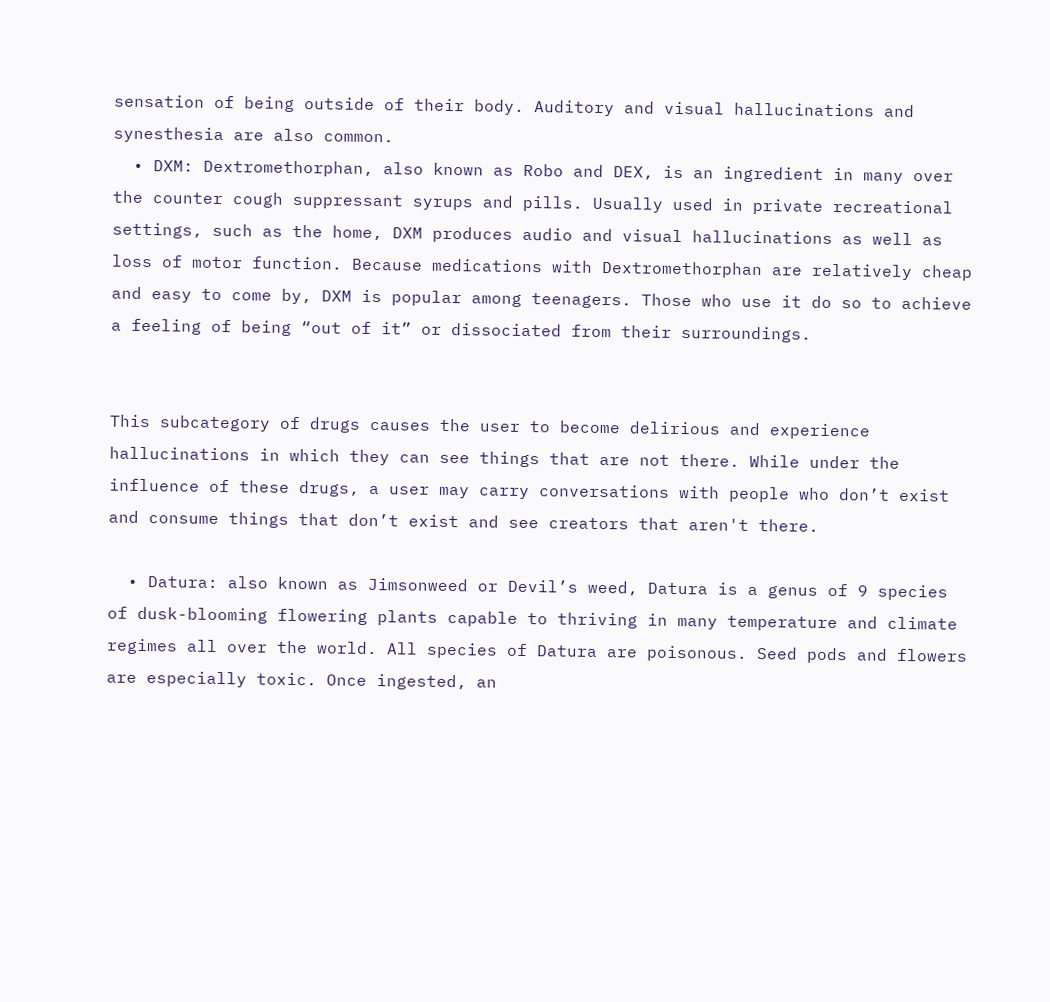sensation of being outside of their body. Auditory and visual hallucinations and synesthesia are also common.
  • DXM: Dextromethorphan, also known as Robo and DEX, is an ingredient in many over the counter cough suppressant syrups and pills. Usually used in private recreational settings, such as the home, DXM produces audio and visual hallucinations as well as loss of motor function. Because medications with Dextromethorphan are relatively cheap and easy to come by, DXM is popular among teenagers. Those who use it do so to achieve a feeling of being “out of it” or dissociated from their surroundings.


This subcategory of drugs causes the user to become delirious and experience hallucinations in which they can see things that are not there. While under the influence of these drugs, a user may carry conversations with people who don’t exist and consume things that don’t exist and see creators that aren't there.

  • Datura: also known as Jimsonweed or Devil’s weed, Datura is a genus of 9 species of dusk-blooming flowering plants capable to thriving in many temperature and climate regimes all over the world. All species of Datura are poisonous. Seed pods and flowers are especially toxic. Once ingested, an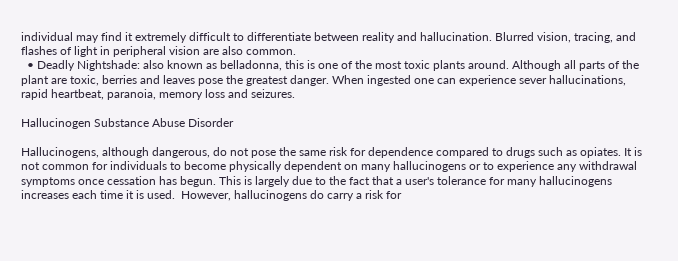individual may find it extremely difficult to differentiate between reality and hallucination. Blurred vision, tracing, and flashes of light in peripheral vision are also common.
  • Deadly Nightshade: also known as belladonna, this is one of the most toxic plants around. Although all parts of the plant are toxic, berries and leaves pose the greatest danger. When ingested one can experience sever hallucinations, rapid heartbeat, paranoia, memory loss and seizures.

Hallucinogen Substance Abuse Disorder

Hallucinogens, although dangerous, do not pose the same risk for dependence compared to drugs such as opiates. It is not common for individuals to become physically dependent on many hallucinogens or to experience any withdrawal symptoms once cessation has begun. This is largely due to the fact that a user's tolerance for many hallucinogens increases each time it is used.  However, hallucinogens do carry a risk for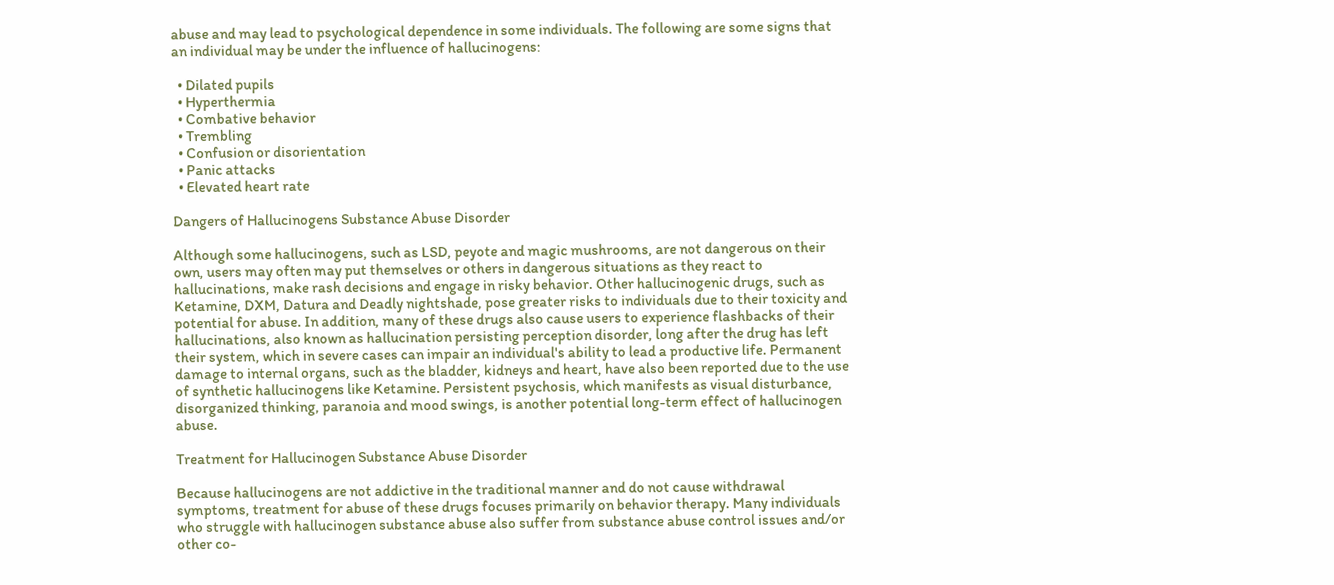abuse and may lead to psychological dependence in some individuals. The following are some signs that an individual may be under the influence of hallucinogens:

  • Dilated pupils
  • Hyperthermia
  • Combative behavior
  • Trembling
  • Confusion or disorientation
  • Panic attacks
  • Elevated heart rate

Dangers of Hallucinogens Substance Abuse Disorder

Although some hallucinogens, such as LSD, peyote and magic mushrooms, are not dangerous on their own, users may often may put themselves or others in dangerous situations as they react to hallucinations, make rash decisions and engage in risky behavior. Other hallucinogenic drugs, such as Ketamine, DXM, Datura and Deadly nightshade, pose greater risks to individuals due to their toxicity and potential for abuse. In addition, many of these drugs also cause users to experience flashbacks of their hallucinations, also known as hallucination persisting perception disorder, long after the drug has left their system, which in severe cases can impair an individual's ability to lead a productive life. Permanent damage to internal organs, such as the bladder, kidneys and heart, have also been reported due to the use of synthetic hallucinogens like Ketamine. Persistent psychosis, which manifests as visual disturbance, disorganized thinking, paranoia and mood swings, is another potential long-term effect of hallucinogen abuse.

Treatment for Hallucinogen Substance Abuse Disorder

Because hallucinogens are not addictive in the traditional manner and do not cause withdrawal symptoms, treatment for abuse of these drugs focuses primarily on behavior therapy. Many individuals who struggle with hallucinogen substance abuse also suffer from substance abuse control issues and/or other co-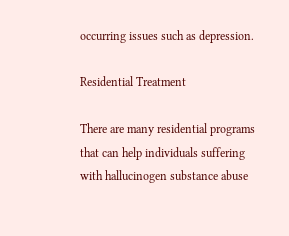occurring issues such as depression.

Residential Treatment

There are many residential programs that can help individuals suffering with hallucinogen substance abuse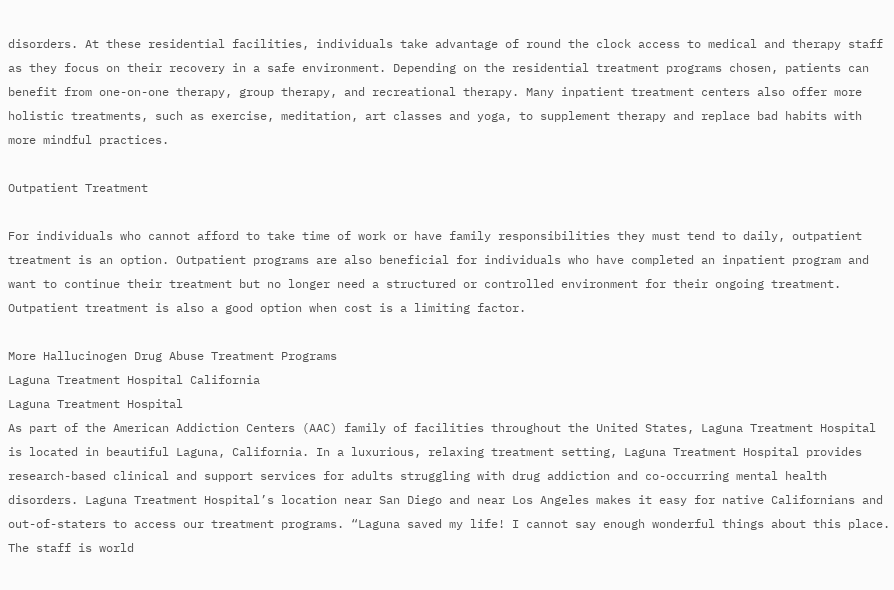disorders. At these residential facilities, individuals take advantage of round the clock access to medical and therapy staff as they focus on their recovery in a safe environment. Depending on the residential treatment programs chosen, patients can benefit from one-on-one therapy, group therapy, and recreational therapy. Many inpatient treatment centers also offer more holistic treatments, such as exercise, meditation, art classes and yoga, to supplement therapy and replace bad habits with more mindful practices.

Outpatient Treatment

For individuals who cannot afford to take time of work or have family responsibilities they must tend to daily, outpatient treatment is an option. Outpatient programs are also beneficial for individuals who have completed an inpatient program and want to continue their treatment but no longer need a structured or controlled environment for their ongoing treatment.  Outpatient treatment is also a good option when cost is a limiting factor.

More Hallucinogen Drug Abuse Treatment Programs
Laguna Treatment Hospital California
Laguna Treatment Hospital
As part of the American Addiction Centers (AAC) family of facilities throughout the United States, Laguna Treatment Hospital is located in beautiful Laguna, California. In a luxurious, relaxing treatment setting, Laguna Treatment Hospital provides research-based clinical and support services for adults struggling with drug addiction and co-occurring mental health disorders. Laguna Treatment Hospital’s location near San Diego and near Los Angeles makes it easy for native Californians and out-of-staters to access our treatment programs. “Laguna saved my life! I cannot say enough wonderful things about this place. The staff is world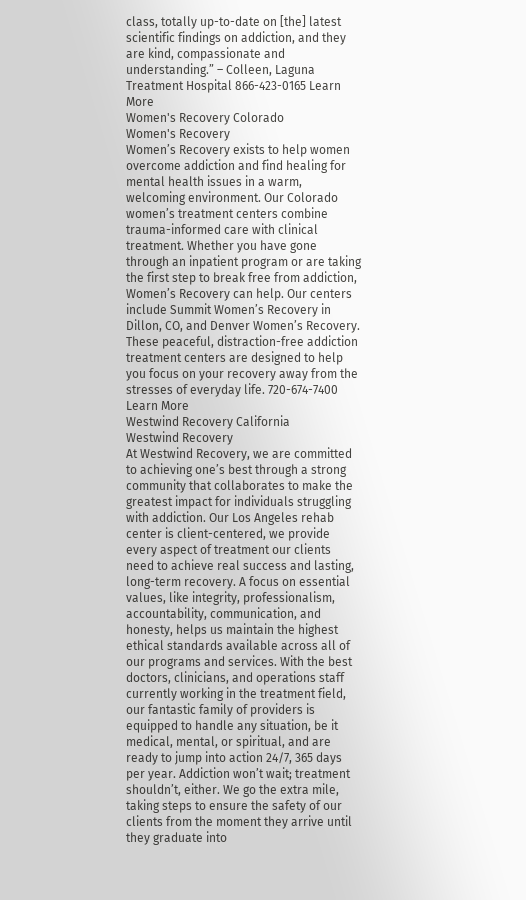class, totally up-to-date on [the] latest scientific findings on addiction, and they are kind, compassionate and understanding.” – Colleen, Laguna Treatment Hospital 866-423-0165 Learn More
Women's Recovery Colorado
Women's Recovery
Women’s Recovery exists to help women overcome addiction and find healing for mental health issues in a warm, welcoming environment. Our Colorado women’s treatment centers combine trauma-informed care with clinical treatment. Whether you have gone through an inpatient program or are taking the first step to break free from addiction, Women’s Recovery can help. Our centers include Summit Women’s Recovery in Dillon, CO, and Denver Women’s Recovery. These peaceful, distraction-free addiction treatment centers are designed to help you focus on your recovery away from the stresses of everyday life. 720-674-7400 Learn More
Westwind Recovery California
Westwind Recovery
At Westwind Recovery, we are committed to achieving one’s best through a strong community that collaborates to make the greatest impact for individuals struggling with addiction. Our Los Angeles rehab center is client-centered, we provide every aspect of treatment our clients need to achieve real success and lasting, long-term recovery. A focus on essential values, like integrity, professionalism, accountability, communication, and honesty, helps us maintain the highest ethical standards available across all of our programs and services. With the best doctors, clinicians, and operations staff currently working in the treatment field, our fantastic family of providers is equipped to handle any situation, be it medical, mental, or spiritual, and are ready to jump into action 24/7, 365 days per year. Addiction won’t wait; treatment shouldn’t, either. We go the extra mile, taking steps to ensure the safety of our clients from the moment they arrive until they graduate into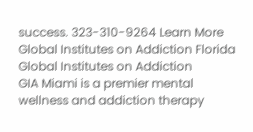success. 323-310-9264 Learn More
Global Institutes on Addiction Florida
Global Institutes on Addiction
GIA Miami is a premier mental wellness and addiction therapy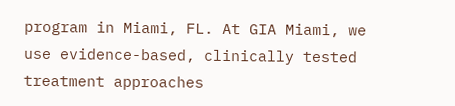program in Miami, FL. At GIA Miami, we use evidence-based, clinically tested treatment approaches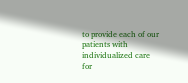to provide each of our patients with individualized care for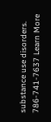substance use disorders. 786-741-7637 Learn More